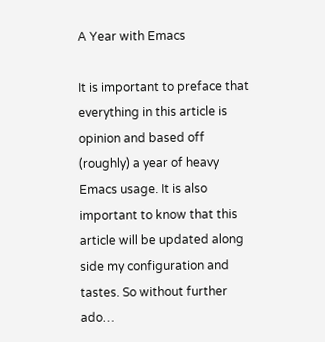A Year with Emacs

It is important to preface that everything in this article is opinion and based off (roughly) a year of heavy Emacs usage. It is also important to know that this article will be updated along side my configuration and tastes. So without further ado…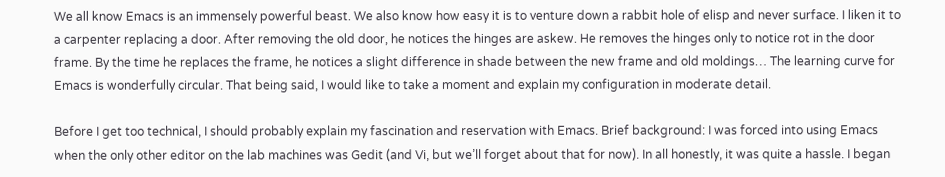We all know Emacs is an immensely powerful beast. We also know how easy it is to venture down a rabbit hole of elisp and never surface. I liken it to a carpenter replacing a door. After removing the old door, he notices the hinges are askew. He removes the hinges only to notice rot in the door frame. By the time he replaces the frame, he notices a slight difference in shade between the new frame and old moldings… The learning curve for Emacs is wonderfully circular. That being said, I would like to take a moment and explain my configuration in moderate detail.

Before I get too technical, I should probably explain my fascination and reservation with Emacs. Brief background: I was forced into using Emacs when the only other editor on the lab machines was Gedit (and Vi, but we’ll forget about that for now). In all honestly, it was quite a hassle. I began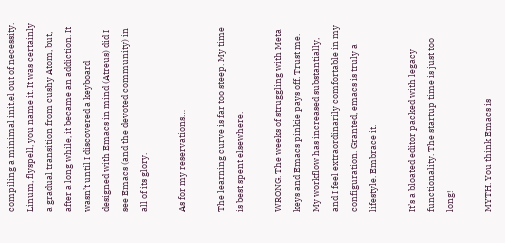compiling a minimal init.el out of necessity. Linum, flyspell, you name it. It was certainly a gradual transition from cushy Atom, but, after a long while, it became an addiction. It wasn’t until I discovered a keyboard designed with Emacs in mind (Atreus) did I see Emacs (and the devoted community) in all of its glory.

As for my reservations…

The learning curve is far too steep. My time is best spent elsewhere.

WRONG. The weeks of struggling with Meta keys and Emacs pinkie pays off. Trust me. My workflow has increased substantially, and I feel extraordinarily comfortable in my configuration. Granted, emacs is truly a lifestyle. Embrace it.

It’s a bloated editor packed with legacy functionality. The startup time is just too long!

MYTH. You think Emacs is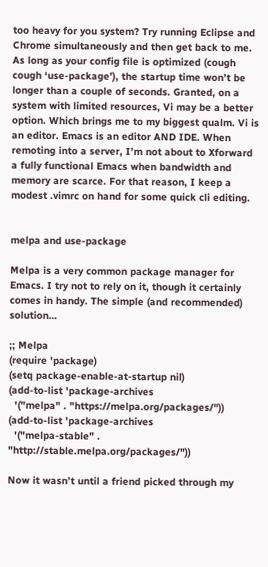too heavy for you system? Try running Eclipse and Chrome simultaneously and then get back to me. As long as your config file is optimized (cough cough ‘use-package’), the startup time won’t be longer than a couple of seconds. Granted, on a system with limited resources, Vi may be a better option. Which brings me to my biggest qualm. Vi is an editor. Emacs is an editor AND IDE. When remoting into a server, I’m not about to Xforward a fully functional Emacs when bandwidth and memory are scarce. For that reason, I keep a modest .vimrc on hand for some quick cli editing.


melpa and use-package

Melpa is a very common package manager for Emacs. I try not to rely on it, though it certainly comes in handy. The simple (and recommended) solution…

;; Melpa
(require 'package)
(setq package-enable-at-startup nil)
(add-to-list 'package-archives
  '("melpa" . "https://melpa.org/packages/"))
(add-to-list 'package-archives
  '("melpa-stable" . "http://stable.melpa.org/packages/"))

Now it wasn’t until a friend picked through my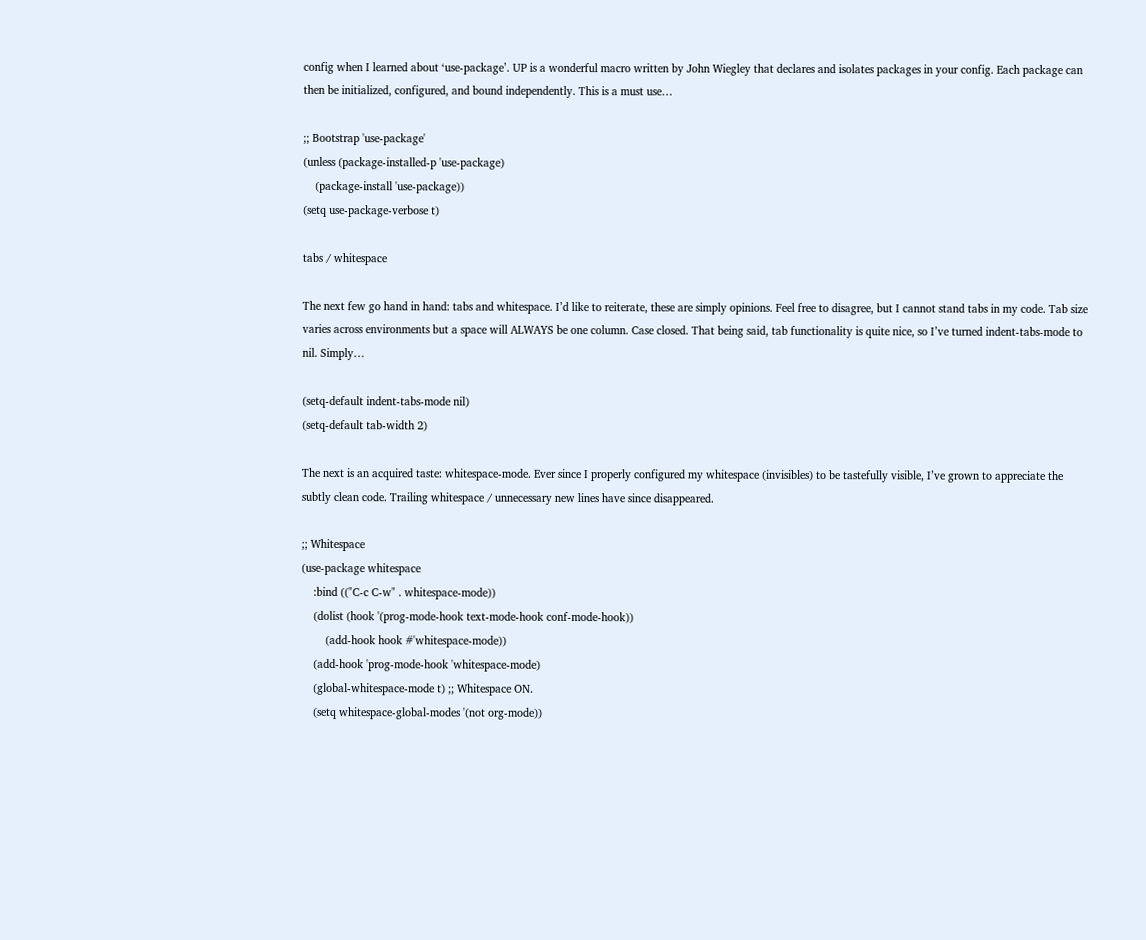config when I learned about ‘use-package’. UP is a wonderful macro written by John Wiegley that declares and isolates packages in your config. Each package can then be initialized, configured, and bound independently. This is a must use…

;; Bootstrap 'use-package'
(unless (package-installed-p 'use-package)
    (package-install 'use-package))
(setq use-package-verbose t)

tabs / whitespace

The next few go hand in hand: tabs and whitespace. I’d like to reiterate, these are simply opinions. Feel free to disagree, but I cannot stand tabs in my code. Tab size varies across environments but a space will ALWAYS be one column. Case closed. That being said, tab functionality is quite nice, so I’ve turned indent-tabs-mode to nil. Simply…

(setq-default indent-tabs-mode nil)
(setq-default tab-width 2)

The next is an acquired taste: whitespace-mode. Ever since I properly configured my whitespace (invisibles) to be tastefully visible, I’ve grown to appreciate the subtly clean code. Trailing whitespace / unnecessary new lines have since disappeared.

;; Whitespace
(use-package whitespace
    :bind (("C-c C-w" . whitespace-mode))
    (dolist (hook '(prog-mode-hook text-mode-hook conf-mode-hook))
        (add-hook hook #'whitespace-mode))
    (add-hook 'prog-mode-hook 'whitespace-mode)
    (global-whitespace-mode t) ;; Whitespace ON.
    (setq whitespace-global-modes '(not org-mode))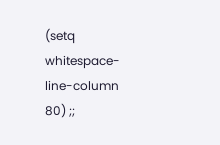(setq whitespace-line-column 80) ;;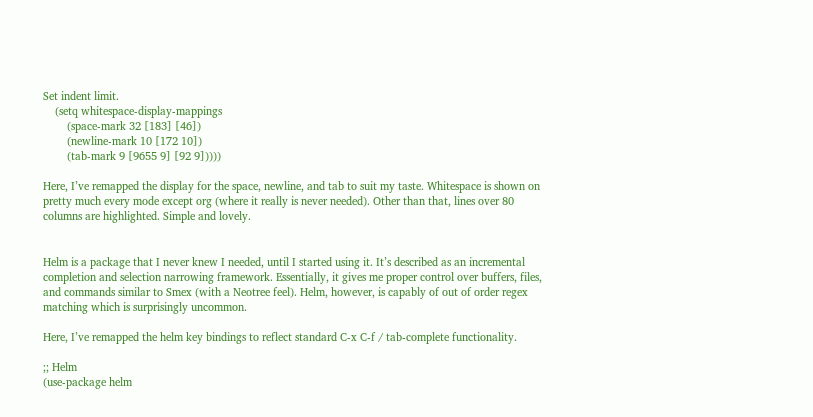Set indent limit.
    (setq whitespace-display-mappings
        (space-mark 32 [183] [46])
        (newline-mark 10 [172 10])
        (tab-mark 9 [9655 9] [92 9]))))

Here, I’ve remapped the display for the space, newline, and tab to suit my taste. Whitespace is shown on pretty much every mode except org (where it really is never needed). Other than that, lines over 80 columns are highlighted. Simple and lovely.


Helm is a package that I never knew I needed, until I started using it. It’s described as an incremental completion and selection narrowing framework. Essentially, it gives me proper control over buffers, files, and commands similar to Smex (with a Neotree feel). Helm, however, is capably of out of order regex matching which is surprisingly uncommon.

Here, I’ve remapped the helm key bindings to reflect standard C-x C-f / tab-complete functionality.

;; Helm
(use-package helm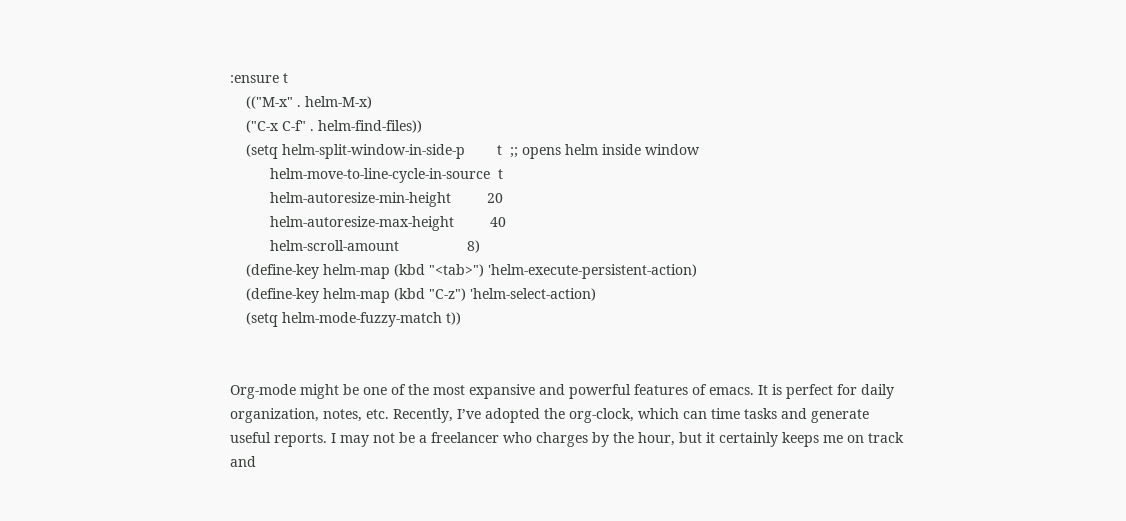:ensure t
    (("M-x" . helm-M-x)
    ("C-x C-f" . helm-find-files))
    (setq helm-split-window-in-side-p        t  ;; opens helm inside window
          helm-move-to-line-cycle-in-source  t
          helm-autoresize-min-height         20
          helm-autoresize-max-height         40
          helm-scroll-amount                 8)
    (define-key helm-map (kbd "<tab>") 'helm-execute-persistent-action)
    (define-key helm-map (kbd "C-z") 'helm-select-action)
    (setq helm-mode-fuzzy-match t))


Org-mode might be one of the most expansive and powerful features of emacs. It is perfect for daily organization, notes, etc. Recently, I’ve adopted the org-clock, which can time tasks and generate useful reports. I may not be a freelancer who charges by the hour, but it certainly keeps me on track and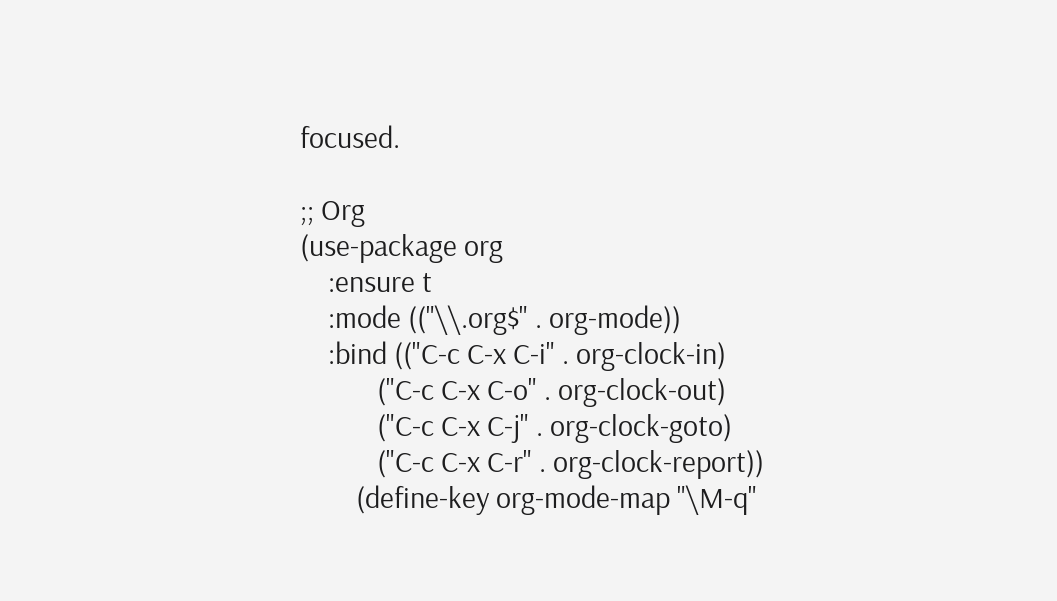focused.

;; Org
(use-package org
    :ensure t
    :mode (("\\.org$" . org-mode))
    :bind (("C-c C-x C-i" . org-clock-in)
           ("C-c C-x C-o" . org-clock-out)
           ("C-c C-x C-j" . org-clock-goto)
           ("C-c C-x C-r" . org-clock-report))
        (define-key org-mode-map "\M-q"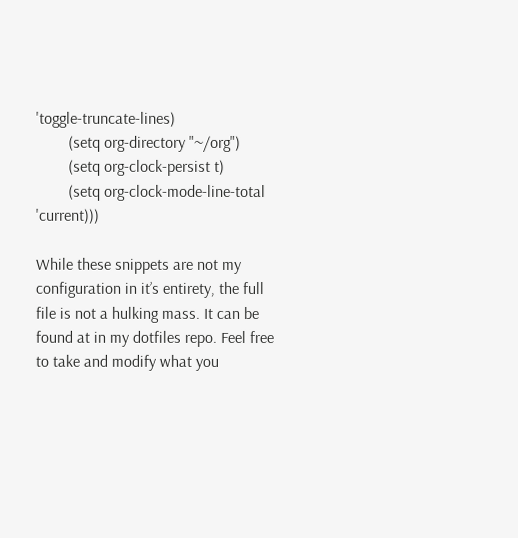'toggle-truncate-lines)
        (setq org-directory "~/org")
        (setq org-clock-persist t)
        (setq org-clock-mode-line-total 'current)))

While these snippets are not my configuration in it’s entirety, the full file is not a hulking mass. It can be found at in my dotfiles repo. Feel free to take and modify what you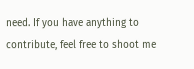need. If you have anything to contribute, feel free to shoot me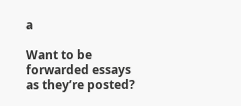a

Want to be forwarded essays as they’re posted?